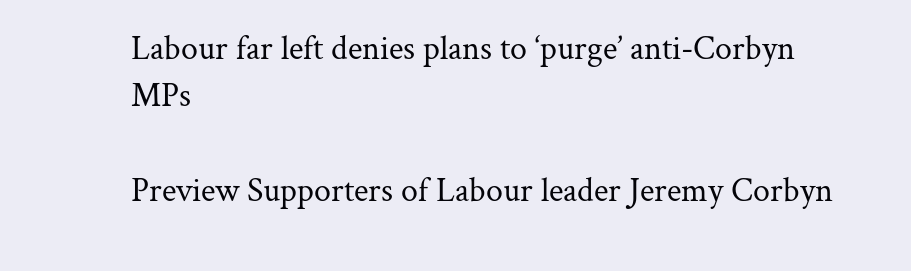Labour far left denies plans to ‘purge’ anti-Corbyn MPs

Preview Supporters of Labour leader Jeremy Corbyn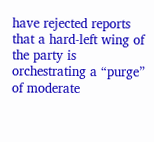have rejected reports that a hard-left wing of the party is orchestrating a “purge” of moderate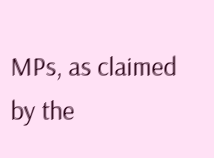MPs, as claimed by the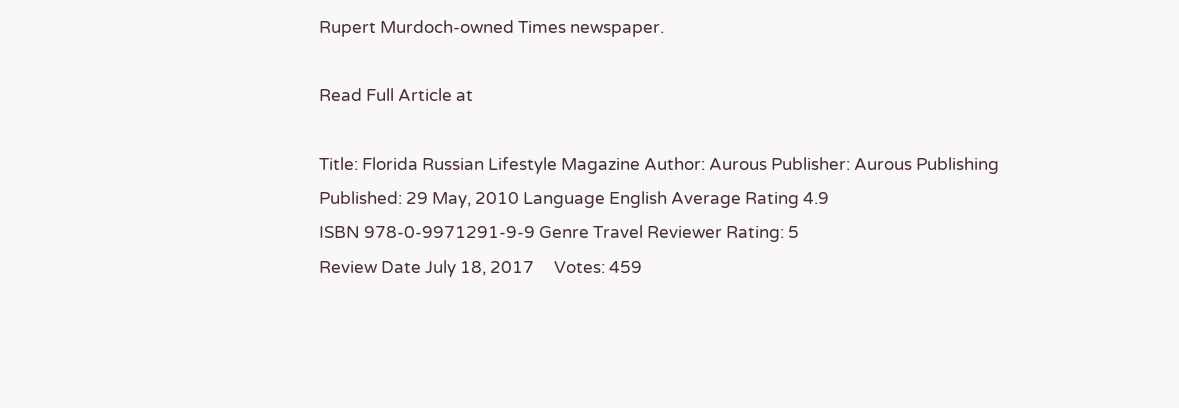Rupert Murdoch-owned Times newspaper.

Read Full Article at

Title: Florida Russian Lifestyle Magazine Author: Aurous Publisher: Aurous Publishing
Published: 29 May, 2010 Language English Average Rating 4.9
ISBN 978-0-9971291-9-9 Genre Travel Reviewer Rating: 5
Review Date July 18, 2017     Votes: 459